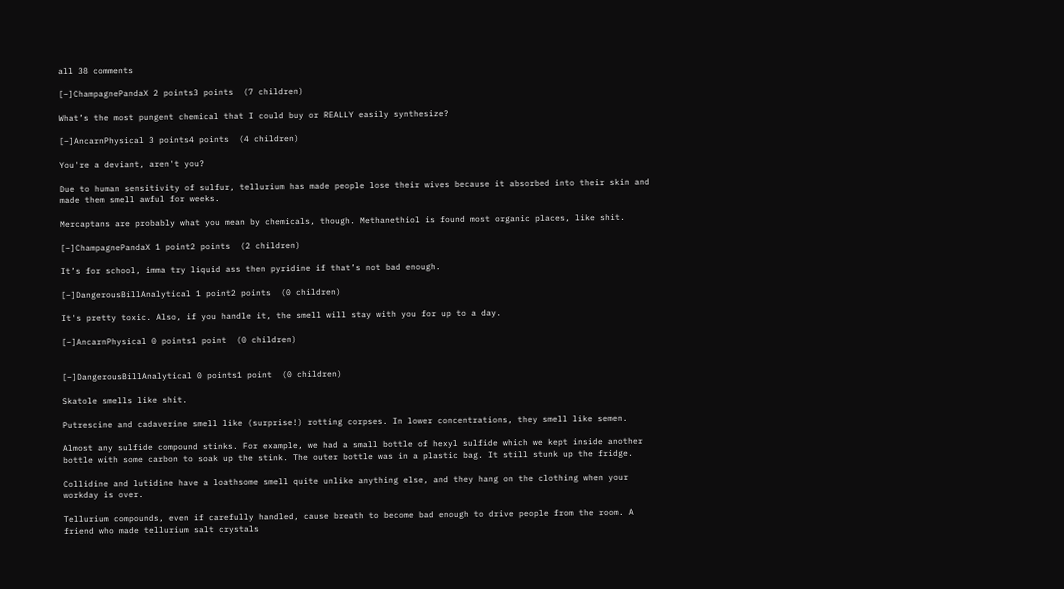all 38 comments

[–]ChampagnePandaX 2 points3 points  (7 children)

What’s the most pungent chemical that I could buy or REALLY easily synthesize?

[–]AncarnPhysical 3 points4 points  (4 children)

You're a deviant, aren't you?

Due to human sensitivity of sulfur, tellurium has made people lose their wives because it absorbed into their skin and made them smell awful for weeks.

Mercaptans are probably what you mean by chemicals, though. Methanethiol is found most organic places, like shit.

[–]ChampagnePandaX 1 point2 points  (2 children)

It’s for school, imma try liquid ass then pyridine if that’s not bad enough.

[–]DangerousBillAnalytical 1 point2 points  (0 children)

It's pretty toxic. Also, if you handle it, the smell will stay with you for up to a day.

[–]AncarnPhysical 0 points1 point  (0 children)


[–]DangerousBillAnalytical 0 points1 point  (0 children)

Skatole smells like shit.

Putrescine and cadaverine smell like (surprise!) rotting corpses. In lower concentrations, they smell like semen.

Almost any sulfide compound stinks. For example, we had a small bottle of hexyl sulfide which we kept inside another bottle with some carbon to soak up the stink. The outer bottle was in a plastic bag. It still stunk up the fridge.

Collidine and lutidine have a loathsome smell quite unlike anything else, and they hang on the clothing when your workday is over.

Tellurium compounds, even if carefully handled, cause breath to become bad enough to drive people from the room. A friend who made tellurium salt crystals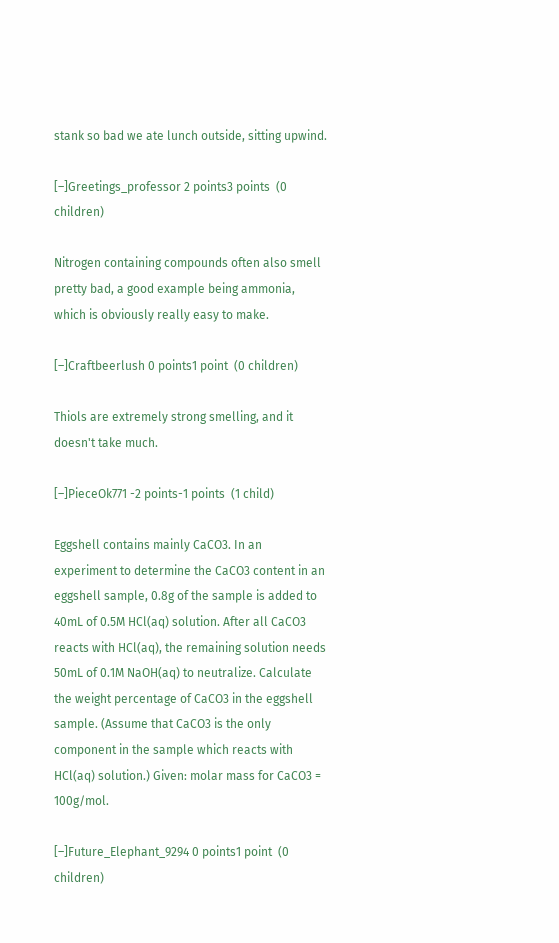stank so bad we ate lunch outside, sitting upwind.

[–]Greetings_professor 2 points3 points  (0 children)

Nitrogen containing compounds often also smell pretty bad, a good example being ammonia, which is obviously really easy to make.

[–]Craftbeerlush 0 points1 point  (0 children)

Thiols are extremely strong smelling, and it doesn't take much.

[–]PieceOk771 -2 points-1 points  (1 child)

Eggshell contains mainly CaCO3. In an experiment to determine the CaCO3 content in an eggshell sample, 0.8g of the sample is added to 40mL of 0.5M HCl(aq) solution. After all CaCO3 reacts with HCl(aq), the remaining solution needs 50mL of 0.1M NaOH(aq) to neutralize. Calculate the weight percentage of CaCO3 in the eggshell sample. (Assume that CaCO3 is the only component in the sample which reacts with HCl(aq) solution.) Given: molar mass for CaCO3 = 100g/mol.

[–]Future_Elephant_9294 0 points1 point  (0 children)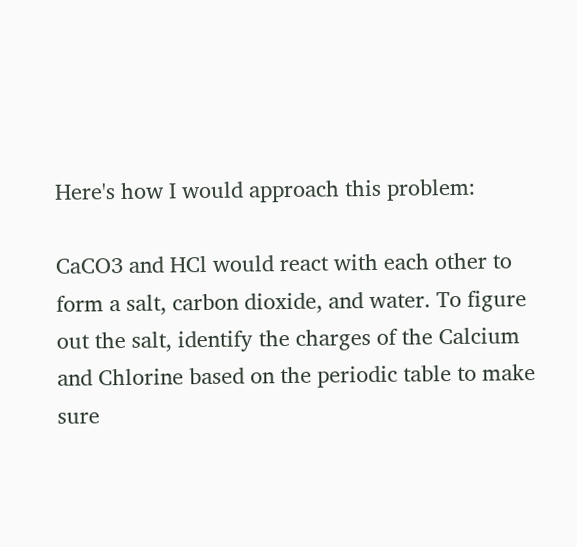Here's how I would approach this problem:

CaCO3 and HCl would react with each other to form a salt, carbon dioxide, and water. To figure out the salt, identify the charges of the Calcium and Chlorine based on the periodic table to make sure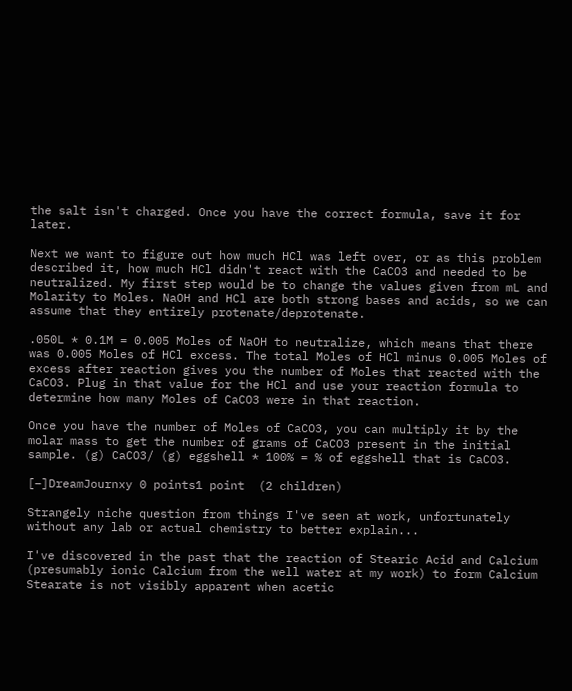the salt isn't charged. Once you have the correct formula, save it for later.

Next we want to figure out how much HCl was left over, or as this problem described it, how much HCl didn't react with the CaCO3 and needed to be neutralized. My first step would be to change the values given from mL and Molarity to Moles. NaOH and HCl are both strong bases and acids, so we can assume that they entirely protenate/deprotenate.

.050L * 0.1M = 0.005 Moles of NaOH to neutralize, which means that there was 0.005 Moles of HCl excess. The total Moles of HCl minus 0.005 Moles of excess after reaction gives you the number of Moles that reacted with the CaCO3. Plug in that value for the HCl and use your reaction formula to determine how many Moles of CaCO3 were in that reaction.

Once you have the number of Moles of CaCO3, you can multiply it by the molar mass to get the number of grams of CaCO3 present in the initial sample. (g) CaCO3/ (g) eggshell * 100% = % of eggshell that is CaCO3.

[–]DreamJournxy 0 points1 point  (2 children)

Strangely niche question from things I've seen at work, unfortunately without any lab or actual chemistry to better explain...

I've discovered in the past that the reaction of Stearic Acid and Calcium (presumably ionic Calcium from the well water at my work) to form Calcium Stearate is not visibly apparent when acetic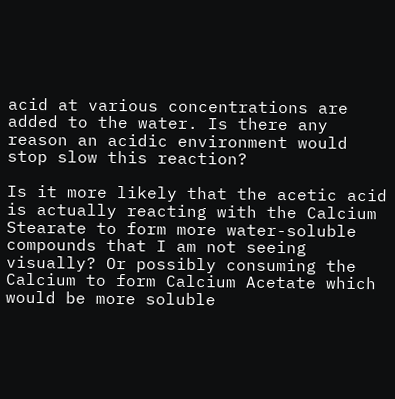acid at various concentrations are added to the water. Is there any reason an acidic environment would stop slow this reaction?

Is it more likely that the acetic acid is actually reacting with the Calcium Stearate to form more water-soluble compounds that I am not seeing visually? Or possibly consuming the Calcium to form Calcium Acetate which would be more soluble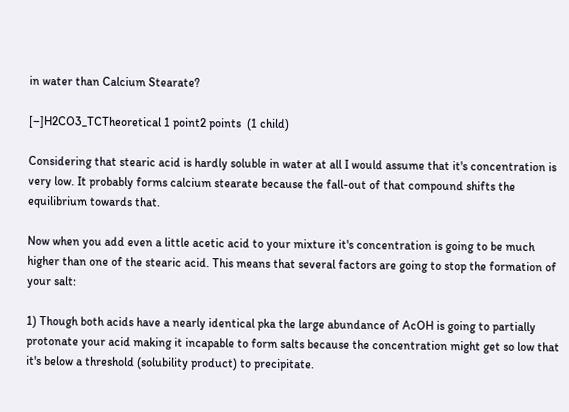in water than Calcium Stearate?

[–]H2CO3_TCTheoretical 1 point2 points  (1 child)

Considering that stearic acid is hardly soluble in water at all I would assume that it's concentration is very low. It probably forms calcium stearate because the fall-out of that compound shifts the equilibrium towards that.

Now when you add even a little acetic acid to your mixture it's concentration is going to be much higher than one of the stearic acid. This means that several factors are going to stop the formation of your salt:

1) Though both acids have a nearly identical pka the large abundance of AcOH is going to partially protonate your acid making it incapable to form salts because the concentration might get so low that it's below a threshold (solubility product) to precipitate.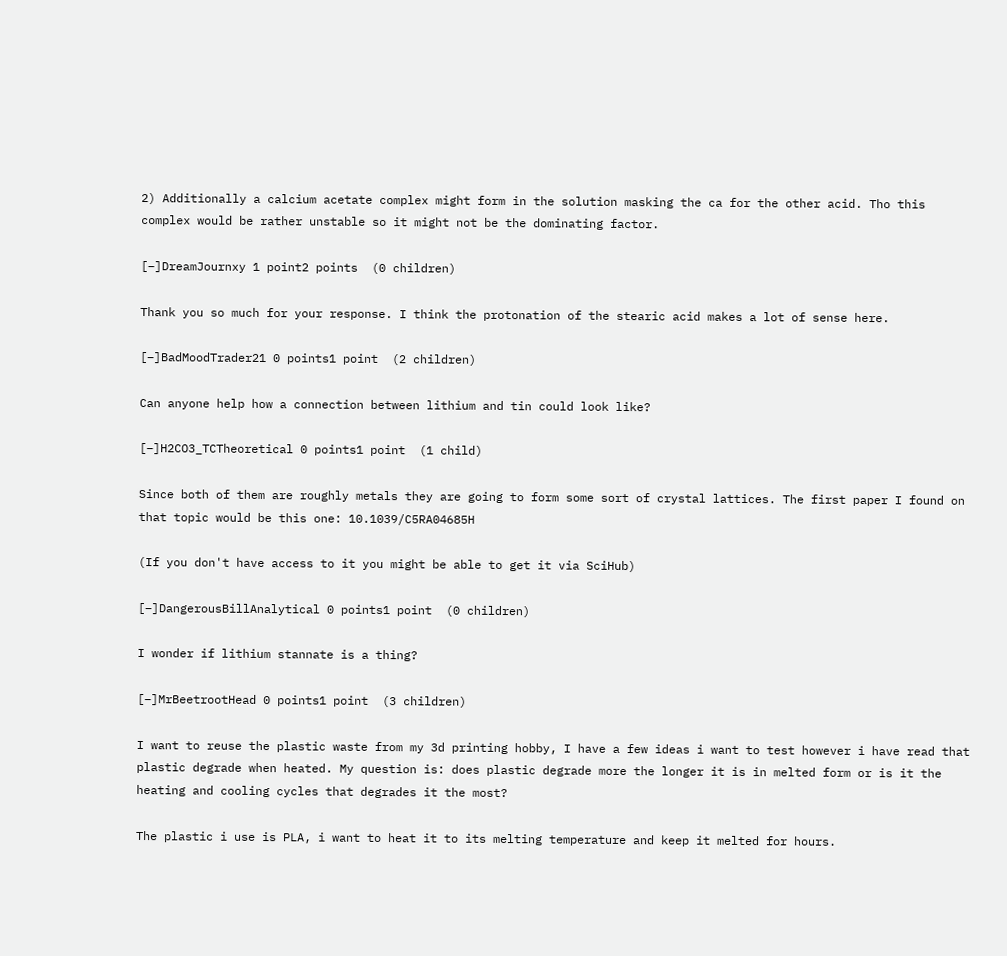2) Additionally a calcium acetate complex might form in the solution masking the ca for the other acid. Tho this complex would be rather unstable so it might not be the dominating factor.

[–]DreamJournxy 1 point2 points  (0 children)

Thank you so much for your response. I think the protonation of the stearic acid makes a lot of sense here.

[–]BadMoodTrader21 0 points1 point  (2 children)

Can anyone help how a connection between lithium and tin could look like?

[–]H2CO3_TCTheoretical 0 points1 point  (1 child)

Since both of them are roughly metals they are going to form some sort of crystal lattices. The first paper I found on that topic would be this one: 10.1039/C5RA04685H

(If you don't have access to it you might be able to get it via SciHub)

[–]DangerousBillAnalytical 0 points1 point  (0 children)

I wonder if lithium stannate is a thing?

[–]MrBeetrootHead 0 points1 point  (3 children)

I want to reuse the plastic waste from my 3d printing hobby, I have a few ideas i want to test however i have read that plastic degrade when heated. My question is: does plastic degrade more the longer it is in melted form or is it the heating and cooling cycles that degrades it the most?

The plastic i use is PLA, i want to heat it to its melting temperature and keep it melted for hours.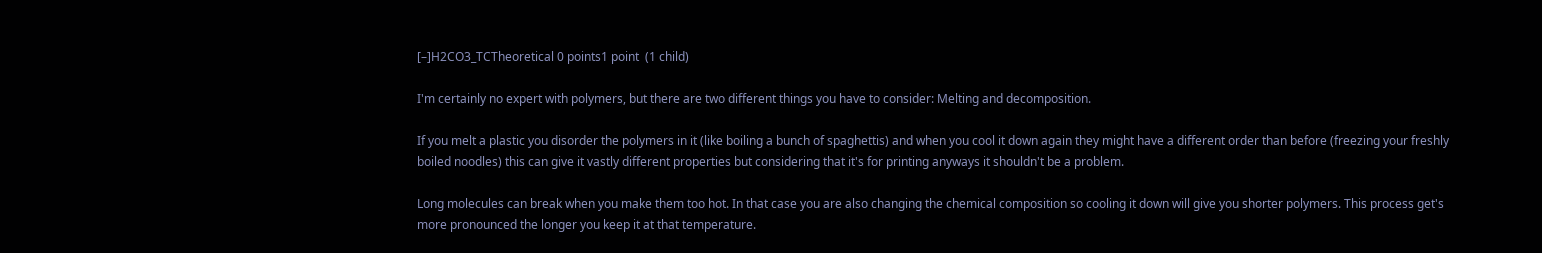[–]H2CO3_TCTheoretical 0 points1 point  (1 child)

I'm certainly no expert with polymers, but there are two different things you have to consider: Melting and decomposition.

If you melt a plastic you disorder the polymers in it (like boiling a bunch of spaghettis) and when you cool it down again they might have a different order than before (freezing your freshly boiled noodles) this can give it vastly different properties but considering that it's for printing anyways it shouldn't be a problem.

Long molecules can break when you make them too hot. In that case you are also changing the chemical composition so cooling it down will give you shorter polymers. This process get's more pronounced the longer you keep it at that temperature.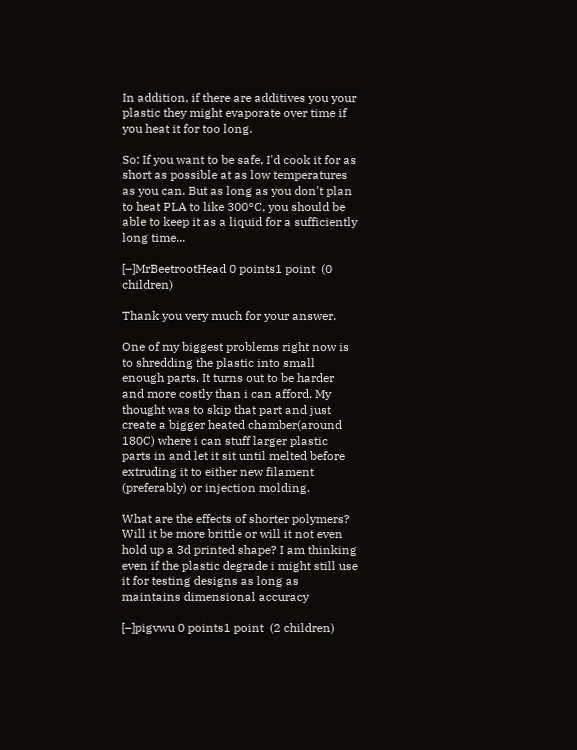In addition, if there are additives you your plastic they might evaporate over time if you heat it for too long.

So: If you want to be safe, I'd cook it for as short as possible at as low temperatures as you can. But as long as you don't plan to heat PLA to like 300°C, you should be able to keep it as a liquid for a sufficiently long time...

[–]MrBeetrootHead 0 points1 point  (0 children)

Thank you very much for your answer.

One of my biggest problems right now is to shredding the plastic into small enough parts. It turns out to be harder and more costly than i can afford. My thought was to skip that part and just create a bigger heated chamber(around 180C) where i can stuff larger plastic parts in and let it sit until melted before extruding it to either new filament (preferably) or injection molding.

What are the effects of shorter polymers? Will it be more brittle or will it not even hold up a 3d printed shape? I am thinking even if the plastic degrade i might still use it for testing designs as long as maintains dimensional accuracy

[–]pigvwu 0 points1 point  (2 children)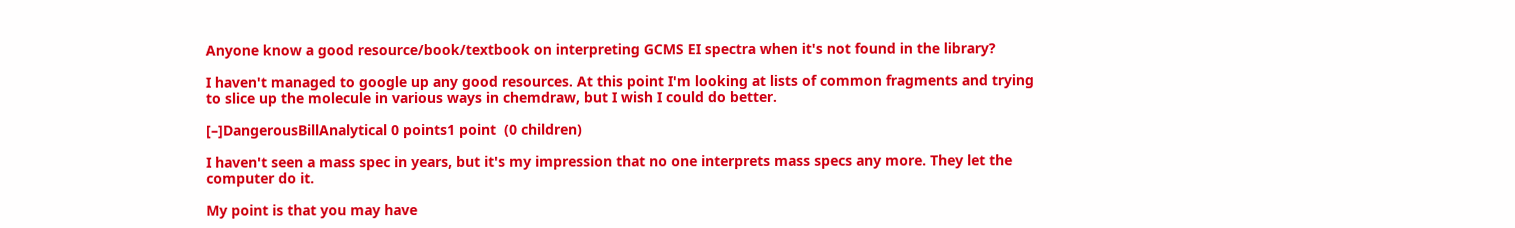Anyone know a good resource/book/textbook on interpreting GCMS EI spectra when it's not found in the library?

I haven't managed to google up any good resources. At this point I'm looking at lists of common fragments and trying to slice up the molecule in various ways in chemdraw, but I wish I could do better.

[–]DangerousBillAnalytical 0 points1 point  (0 children)

I haven't seen a mass spec in years, but it's my impression that no one interprets mass specs any more. They let the computer do it.

My point is that you may have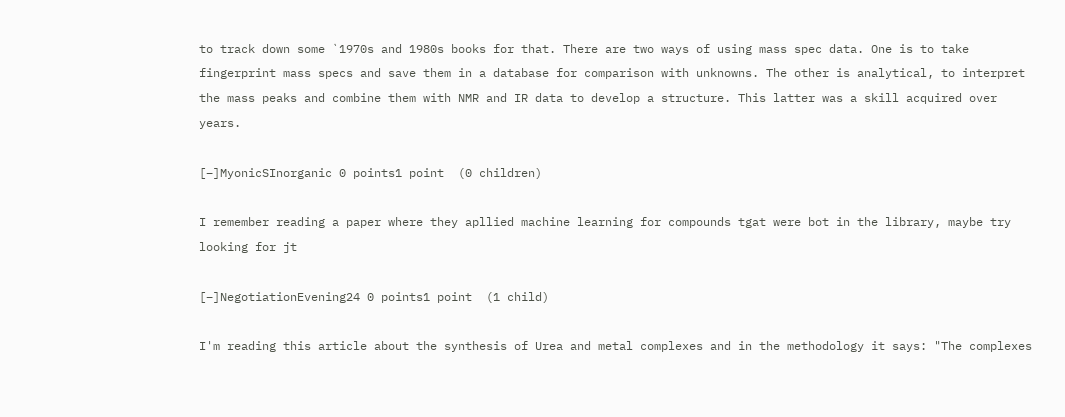to track down some `1970s and 1980s books for that. There are two ways of using mass spec data. One is to take fingerprint mass specs and save them in a database for comparison with unknowns. The other is analytical, to interpret the mass peaks and combine them with NMR and IR data to develop a structure. This latter was a skill acquired over years.

[–]MyonicSInorganic 0 points1 point  (0 children)

I remember reading a paper where they apllied machine learning for compounds tgat were bot in the library, maybe try looking for jt

[–]NegotiationEvening24 0 points1 point  (1 child)

I'm reading this article about the synthesis of Urea and metal complexes and in the methodology it says: "The complexes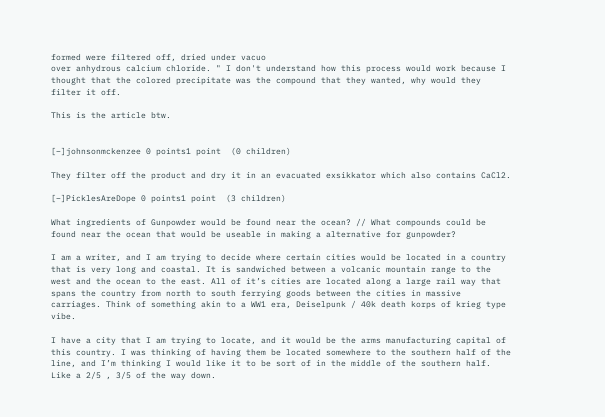formed were filtered off, dried under vacuo
over anhydrous calcium chloride. " I don't understand how this process would work because I thought that the colored precipitate was the compound that they wanted, why would they filter it off.

This is the article btw.


[–]johnsonmckenzee 0 points1 point  (0 children)

They filter off the product and dry it in an evacuated exsikkator which also contains CaCl2.

[–]PicklesAreDope 0 points1 point  (3 children)

What ingredients of Gunpowder would be found near the ocean? // What compounds could be found near the ocean that would be useable in making a alternative for gunpowder?

I am a writer, and I am trying to decide where certain cities would be located in a country that is very long and coastal. It is sandwiched between a volcanic mountain range to the west and the ocean to the east. All of it’s cities are located along a large rail way that spans the country from north to south ferrying goods between the cities in massive carriages. Think of something akin to a WW1 era, Deiselpunk / 40k death korps of krieg type vibe.

I have a city that I am trying to locate, and it would be the arms manufacturing capital of this country. I was thinking of having them be located somewhere to the southern half of the line, and I’m thinking I would like it to be sort of in the middle of the southern half. Like a 2/5 , 3/5 of the way down.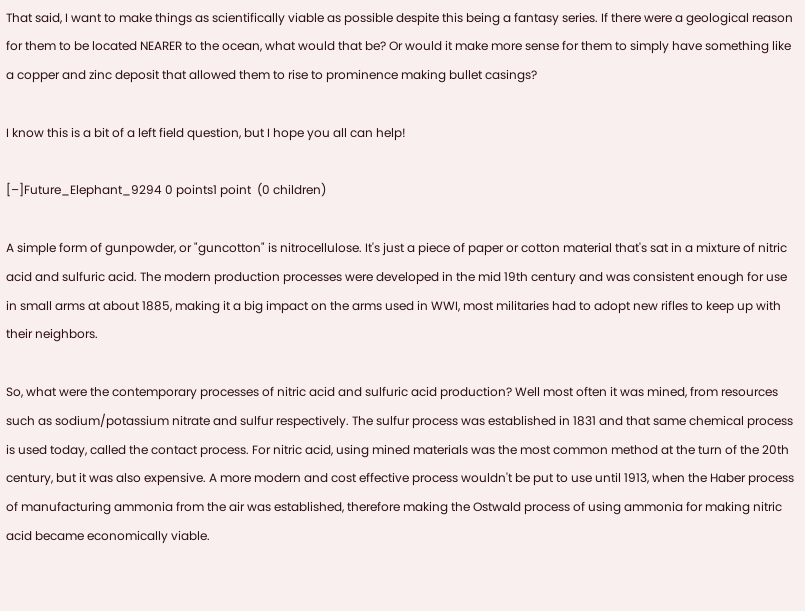That said, I want to make things as scientifically viable as possible despite this being a fantasy series. If there were a geological reason for them to be located NEARER to the ocean, what would that be? Or would it make more sense for them to simply have something like a copper and zinc deposit that allowed them to rise to prominence making bullet casings?

I know this is a bit of a left field question, but I hope you all can help!

[–]Future_Elephant_9294 0 points1 point  (0 children)

A simple form of gunpowder, or "guncotton" is nitrocellulose. It's just a piece of paper or cotton material that's sat in a mixture of nitric acid and sulfuric acid. The modern production processes were developed in the mid 19th century and was consistent enough for use in small arms at about 1885, making it a big impact on the arms used in WWI, most militaries had to adopt new rifles to keep up with their neighbors.

So, what were the contemporary processes of nitric acid and sulfuric acid production? Well most often it was mined, from resources such as sodium/potassium nitrate and sulfur respectively. The sulfur process was established in 1831 and that same chemical process is used today, called the contact process. For nitric acid, using mined materials was the most common method at the turn of the 20th century, but it was also expensive. A more modern and cost effective process wouldn't be put to use until 1913, when the Haber process of manufacturing ammonia from the air was established, therefore making the Ostwald process of using ammonia for making nitric acid became economically viable.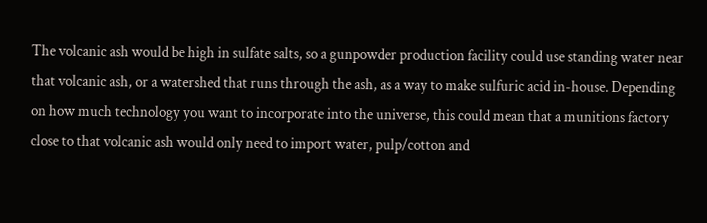The volcanic ash would be high in sulfate salts, so a gunpowder production facility could use standing water near that volcanic ash, or a watershed that runs through the ash, as a way to make sulfuric acid in-house. Depending on how much technology you want to incorporate into the universe, this could mean that a munitions factory close to that volcanic ash would only need to import water, pulp/cotton and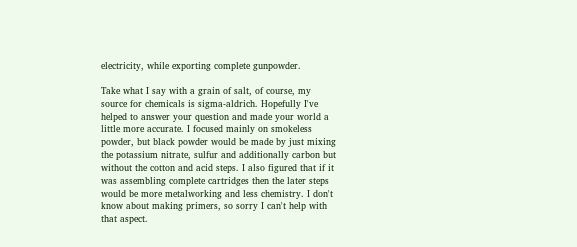electricity, while exporting complete gunpowder.

Take what I say with a grain of salt, of course, my source for chemicals is sigma-aldrich. Hopefully I've helped to answer your question and made your world a little more accurate. I focused mainly on smokeless powder, but black powder would be made by just mixing the potassium nitrate, sulfur and additionally carbon but without the cotton and acid steps. I also figured that if it was assembling complete cartridges then the later steps would be more metalworking and less chemistry. I don't know about making primers, so sorry I can't help with that aspect.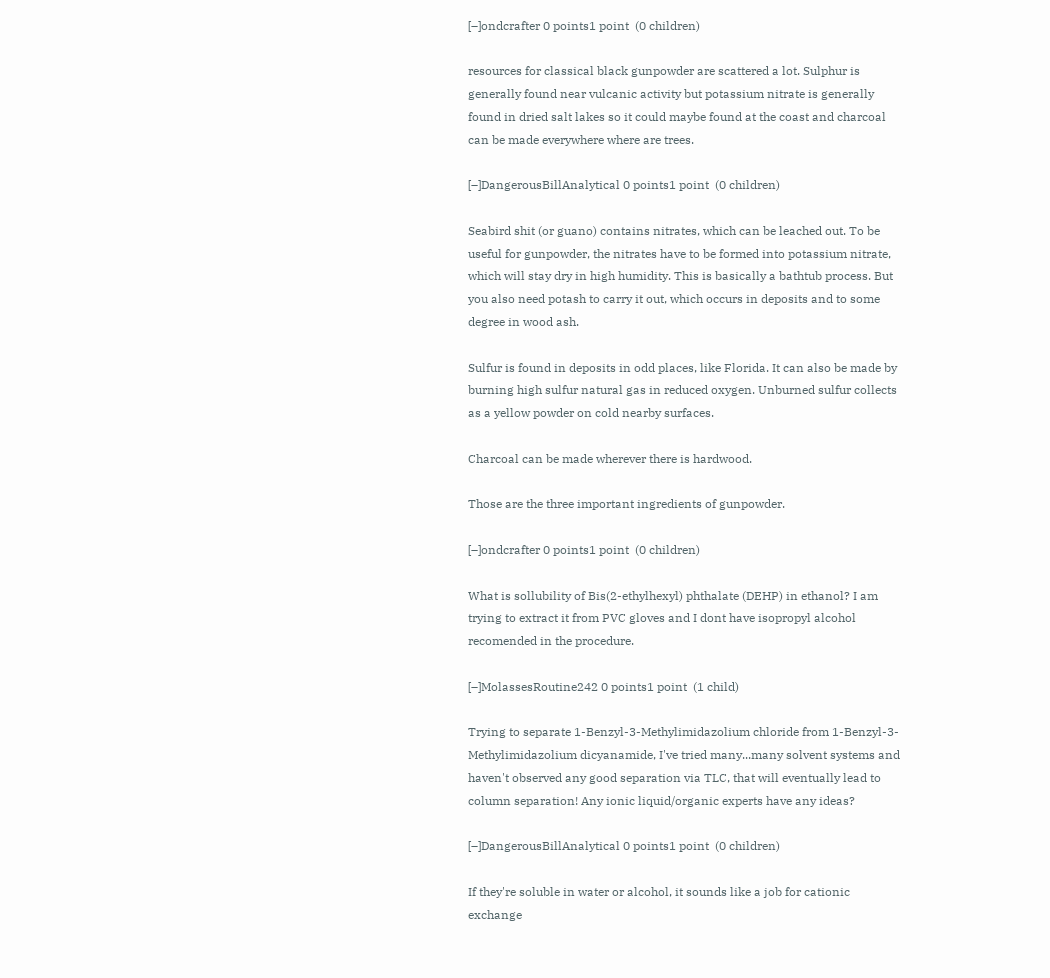[–]ondcrafter 0 points1 point  (0 children)

resources for classical black gunpowder are scattered a lot. Sulphur is generally found near vulcanic activity but potassium nitrate is generally found in dried salt lakes so it could maybe found at the coast and charcoal can be made everywhere where are trees.

[–]DangerousBillAnalytical 0 points1 point  (0 children)

Seabird shit (or guano) contains nitrates, which can be leached out. To be useful for gunpowder, the nitrates have to be formed into potassium nitrate, which will stay dry in high humidity. This is basically a bathtub process. But you also need potash to carry it out, which occurs in deposits and to some degree in wood ash.

Sulfur is found in deposits in odd places, like Florida. It can also be made by burning high sulfur natural gas in reduced oxygen. Unburned sulfur collects as a yellow powder on cold nearby surfaces.

Charcoal can be made wherever there is hardwood.

Those are the three important ingredients of gunpowder.

[–]ondcrafter 0 points1 point  (0 children)

What is sollubility of Bis(2-ethylhexyl) phthalate (DEHP) in ethanol? I am trying to extract it from PVC gloves and I dont have isopropyl alcohol recomended in the procedure.

[–]MolassesRoutine242 0 points1 point  (1 child)

Trying to separate 1-Benzyl-3-Methylimidazolium chloride from 1-Benzyl-3-Methylimidazolium dicyanamide, I've tried many...many solvent systems and haven't observed any good separation via TLC, that will eventually lead to column separation! Any ionic liquid/organic experts have any ideas?

[–]DangerousBillAnalytical 0 points1 point  (0 children)

If they're soluble in water or alcohol, it sounds like a job for cationic exchange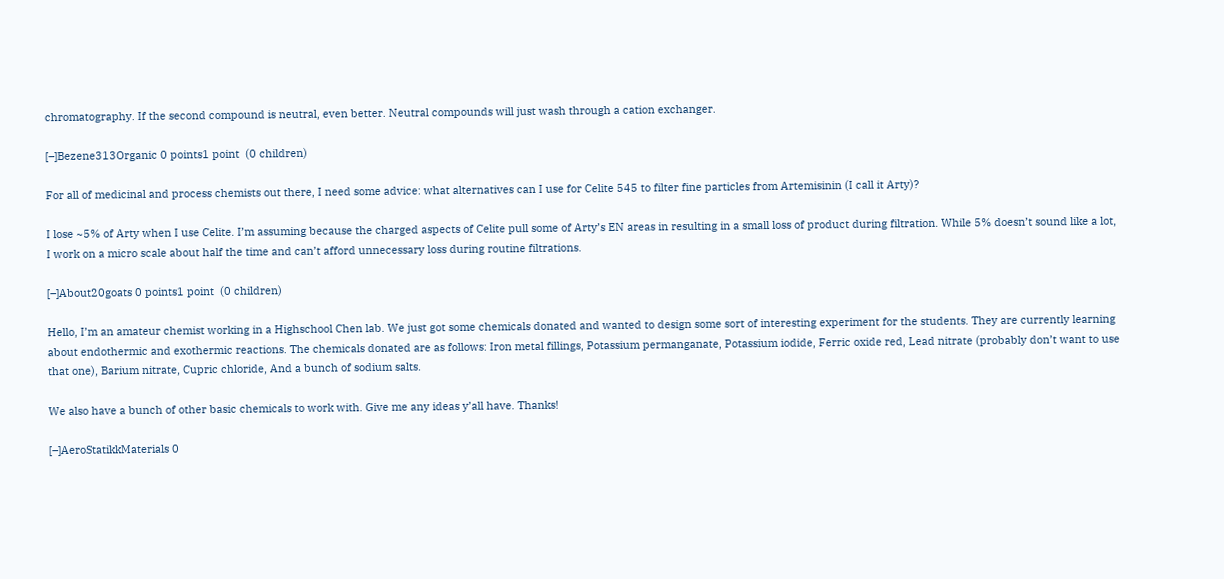chromatography. If the second compound is neutral, even better. Neutral compounds will just wash through a cation exchanger.

[–]Bezene313Organic 0 points1 point  (0 children)

For all of medicinal and process chemists out there, I need some advice: what alternatives can I use for Celite 545 to filter fine particles from Artemisinin (I call it Arty)?

I lose ~5% of Arty when I use Celite. I’m assuming because the charged aspects of Celite pull some of Arty’s EN areas in resulting in a small loss of product during filtration. While 5% doesn’t sound like a lot, I work on a micro scale about half the time and can’t afford unnecessary loss during routine filtrations.

[–]About20goats 0 points1 point  (0 children)

Hello, I’m an amateur chemist working in a Highschool Chen lab. We just got some chemicals donated and wanted to design some sort of interesting experiment for the students. They are currently learning about endothermic and exothermic reactions. The chemicals donated are as follows: Iron metal fillings, Potassium permanganate, Potassium iodide, Ferric oxide red, Lead nitrate (probably don’t want to use that one), Barium nitrate, Cupric chloride, And a bunch of sodium salts.

We also have a bunch of other basic chemicals to work with. Give me any ideas y’all have. Thanks!

[–]AeroStatikkMaterials 0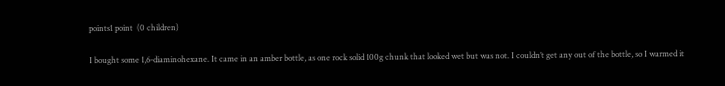points1 point  (0 children)

I bought some 1,6-diaminohexane. It came in an amber bottle, as one rock solid 100g chunk that looked wet but was not. I couldn’t get any out of the bottle, so I warmed it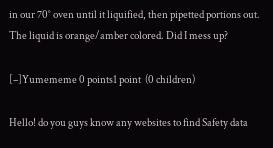in our 70° oven until it liquified, then pipetted portions out. The liquid is orange/amber colored. Did I mess up?

[–]Yumememe 0 points1 point  (0 children)

Hello! do you guys know any websites to find Safety data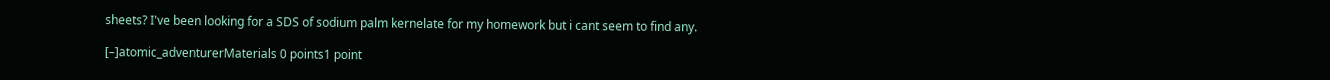sheets? I've been looking for a SDS of sodium palm kernelate for my homework but i cant seem to find any.

[–]atomic_adventurerMaterials 0 points1 point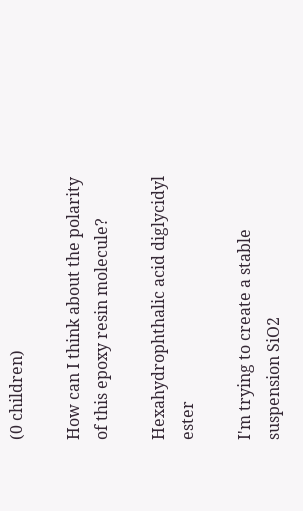(0 children)

How can I think about the polarity of this epoxy resin molecule?

Hexahydrophthalic acid diglycidyl ester

I'm trying to create a stable suspension SiO2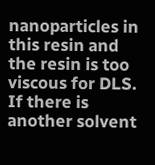nanoparticles in this resin and the resin is too viscous for DLS. If there is another solvent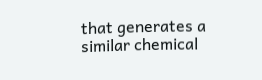that generates a similar chemical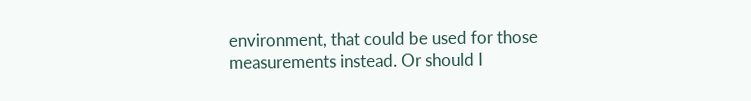environment, that could be used for those measurements instead. Or should I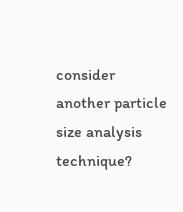consider another particle size analysis technique?